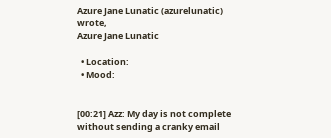Azure Jane Lunatic (azurelunatic) wrote,
Azure Jane Lunatic

  • Location:
  • Mood:


[00:21] Azz: My day is not complete without sending a cranky email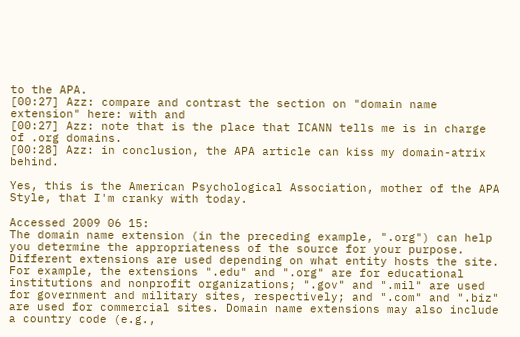to the APA.
[00:27] Azz: compare and contrast the section on "domain name extension" here: with and
[00:27] Azz: note that is the place that ICANN tells me is in charge of .org domains.
[00:28] Azz: in conclusion, the APA article can kiss my domain-atrix behind.

Yes, this is the American Psychological Association, mother of the APA Style, that I'm cranky with today.

Accessed 2009 06 15:
The domain name extension (in the preceding example, ".org") can help you determine the appropriateness of the source for your purpose. Different extensions are used depending on what entity hosts the site. For example, the extensions ".edu" and ".org" are for educational institutions and nonprofit organizations; ".gov" and ".mil" are used for government and military sites, respectively; and ".com" and ".biz" are used for commercial sites. Domain name extensions may also include a country code (e.g.,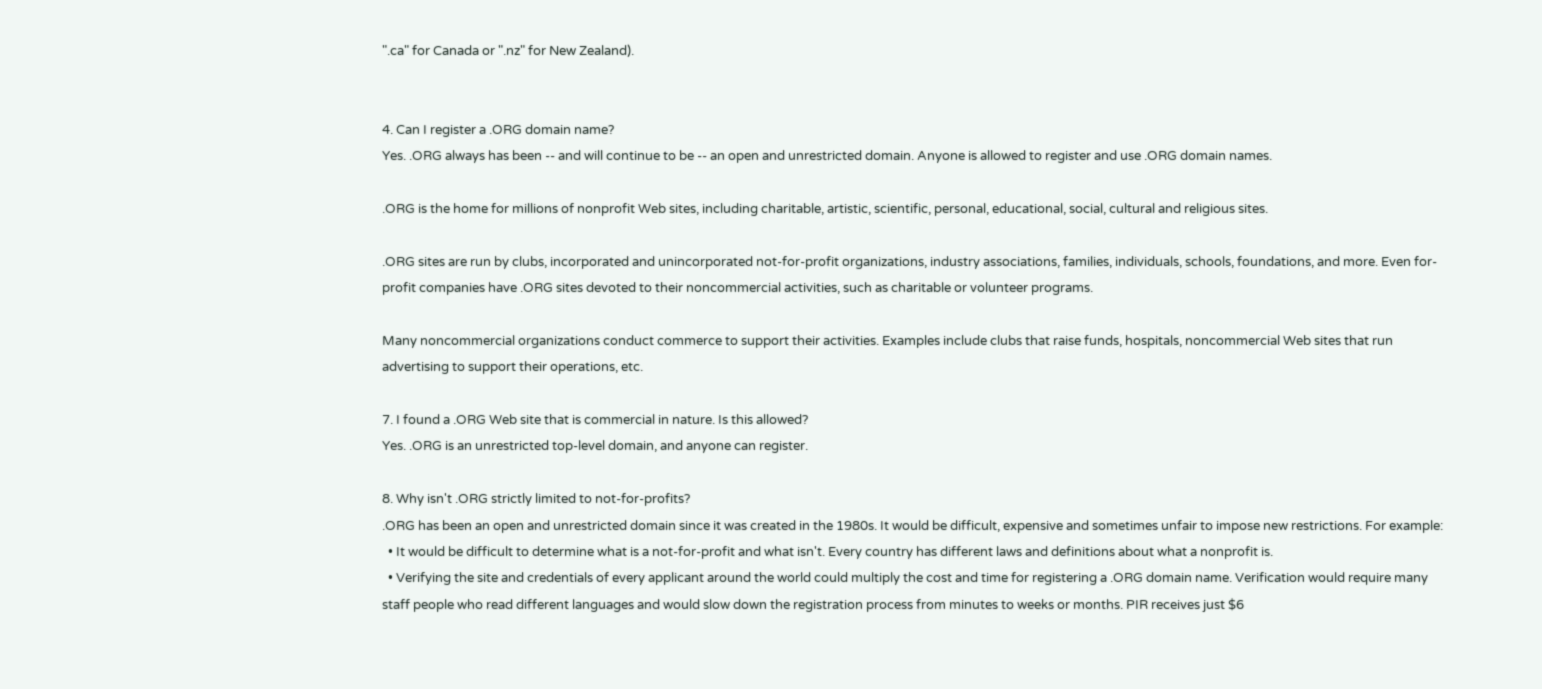".ca" for Canada or ".nz" for New Zealand).


4. Can I register a .ORG domain name?
Yes. .ORG always has been -- and will continue to be -- an open and unrestricted domain. Anyone is allowed to register and use .ORG domain names.

.ORG is the home for millions of nonprofit Web sites, including charitable, artistic, scientific, personal, educational, social, cultural and religious sites.

.ORG sites are run by clubs, incorporated and unincorporated not-for-profit organizations, industry associations, families, individuals, schools, foundations, and more. Even for-profit companies have .ORG sites devoted to their noncommercial activities, such as charitable or volunteer programs.

Many noncommercial organizations conduct commerce to support their activities. Examples include clubs that raise funds, hospitals, noncommercial Web sites that run advertising to support their operations, etc.

7. I found a .ORG Web site that is commercial in nature. Is this allowed?
Yes. .ORG is an unrestricted top-level domain, and anyone can register.

8. Why isn't .ORG strictly limited to not-for-profits?
.ORG has been an open and unrestricted domain since it was created in the 1980s. It would be difficult, expensive and sometimes unfair to impose new restrictions. For example:
  • It would be difficult to determine what is a not-for-profit and what isn't. Every country has different laws and definitions about what a nonprofit is.
  • Verifying the site and credentials of every applicant around the world could multiply the cost and time for registering a .ORG domain name. Verification would require many staff people who read different languages and would slow down the registration process from minutes to weeks or months. PIR receives just $6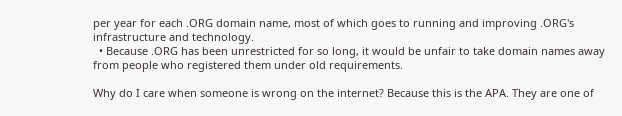per year for each .ORG domain name, most of which goes to running and improving .ORG's infrastructure and technology.
  • Because .ORG has been unrestricted for so long, it would be unfair to take domain names away from people who registered them under old requirements.

Why do I care when someone is wrong on the internet? Because this is the APA. They are one of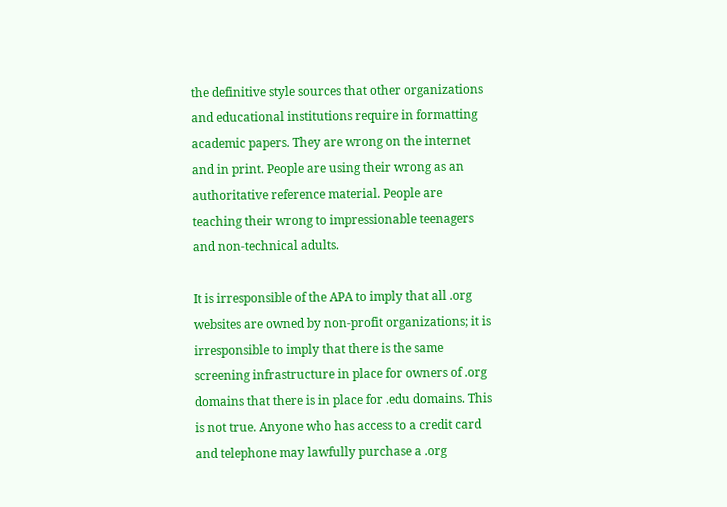the definitive style sources that other organizations and educational institutions require in formatting academic papers. They are wrong on the internet and in print. People are using their wrong as an authoritative reference material. People are teaching their wrong to impressionable teenagers and non-technical adults.

It is irresponsible of the APA to imply that all .org websites are owned by non-profit organizations; it is irresponsible to imply that there is the same screening infrastructure in place for owners of .org domains that there is in place for .edu domains. This is not true. Anyone who has access to a credit card and telephone may lawfully purchase a .org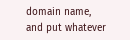domain name, and put whatever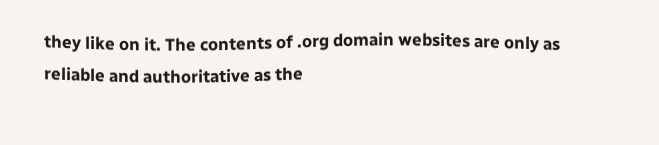they like on it. The contents of .org domain websites are only as reliable and authoritative as the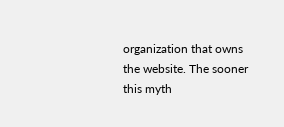organization that owns the website. The sooner this myth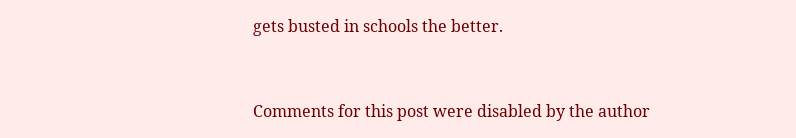gets busted in schools the better.


Comments for this post were disabled by the author